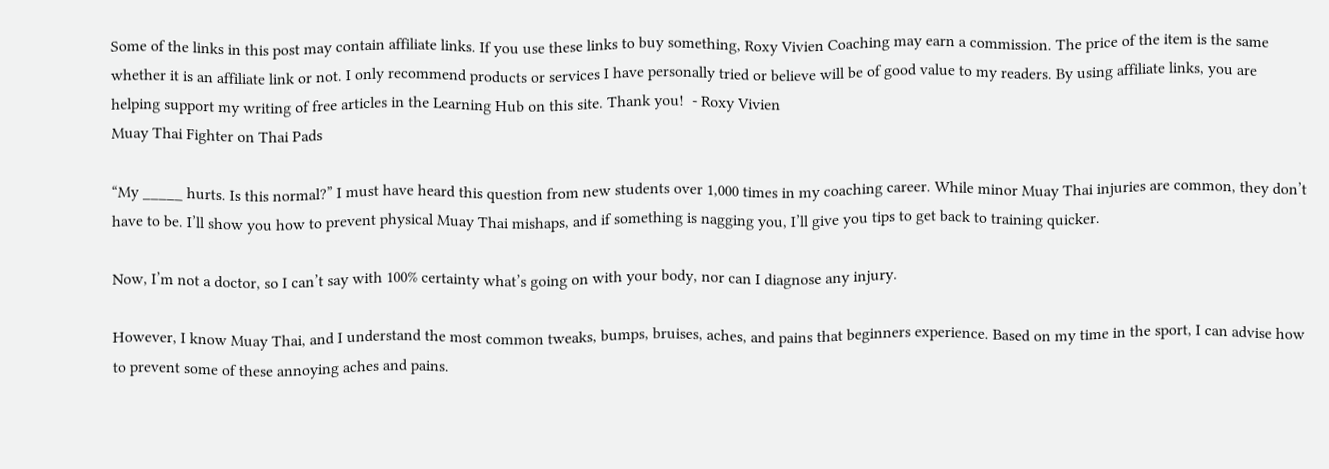Some of the links in this post may contain affiliate links. If you use these links to buy something, Roxy Vivien Coaching may earn a commission. The price of the item is the same whether it is an affiliate link or not. I only recommend products or services I have personally tried or believe will be of good value to my readers. By using affiliate links, you are helping support my writing of free articles in the Learning Hub on this site. Thank you!  - Roxy Vivien
Muay Thai Fighter on Thai Pads

“My _____ hurts. Is this normal?” I must have heard this question from new students over 1,000 times in my coaching career. While minor Muay Thai injuries are common, they don’t have to be. I’ll show you how to prevent physical Muay Thai mishaps, and if something is nagging you, I’ll give you tips to get back to training quicker.

Now, I’m not a doctor, so I can’t say with 100% certainty what’s going on with your body, nor can I diagnose any injury.

However, I know Muay Thai, and I understand the most common tweaks, bumps, bruises, aches, and pains that beginners experience. Based on my time in the sport, I can advise how to prevent some of these annoying aches and pains.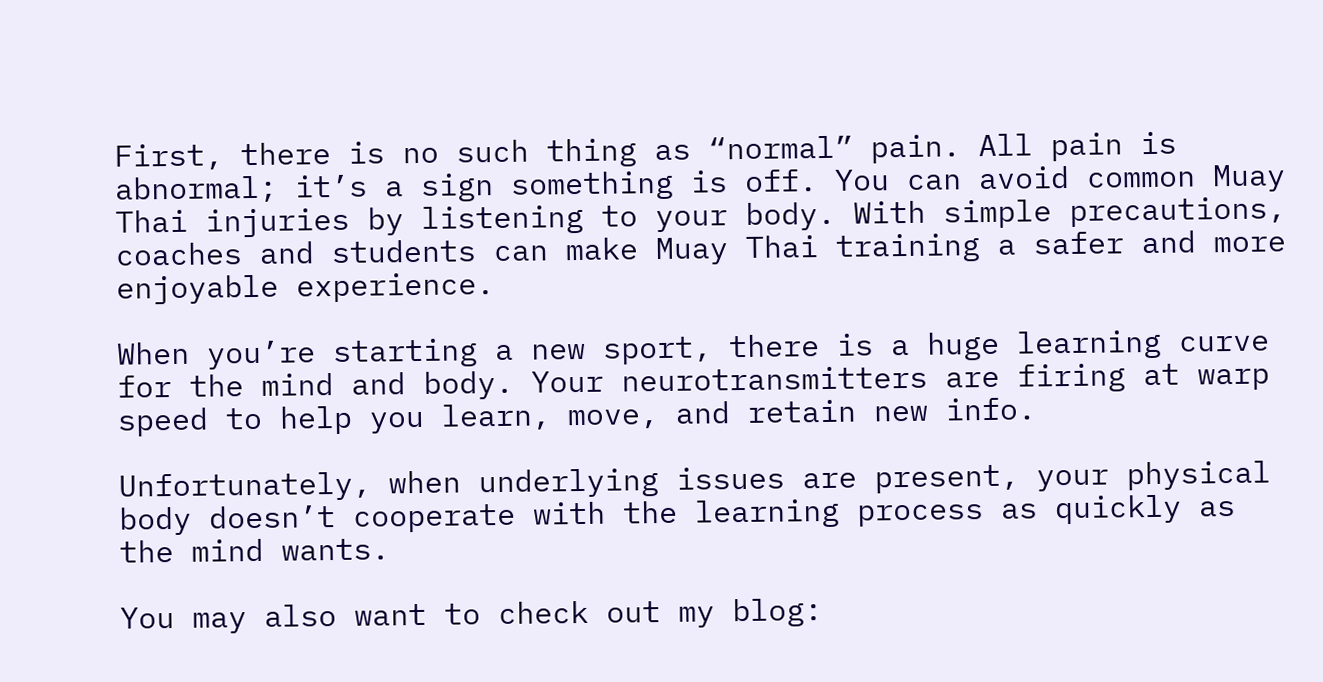First, there is no such thing as “normal” pain. All pain is abnormal; it’s a sign something is off. You can avoid common Muay Thai injuries by listening to your body. With simple precautions, coaches and students can make Muay Thai training a safer and more enjoyable experience.

When you’re starting a new sport, there is a huge learning curve for the mind and body. Your neurotransmitters are firing at warp speed to help you learn, move, and retain new info.

Unfortunately, when underlying issues are present, your physical body doesn’t cooperate with the learning process as quickly as the mind wants.

You may also want to check out my blog: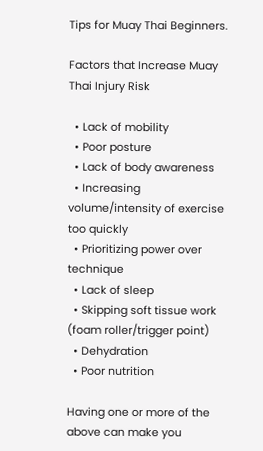Tips for Muay Thai Beginners.

Factors that Increase Muay Thai Injury Risk

  • Lack of mobility
  • Poor posture
  • Lack of body awareness
  • Increasing volume/intensity of exercise too quickly
  • Prioritizing power over technique
  • Lack of sleep
  • Skipping soft tissue work (foam roller/trigger point)
  • Dehydration
  • Poor nutrition

Having one or more of the above can make you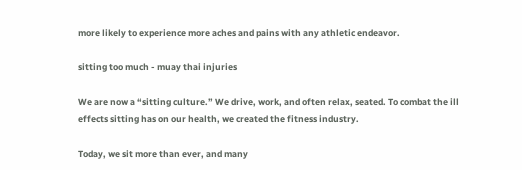more likely to experience more aches and pains with any athletic endeavor.

sitting too much - muay thai injuries

We are now a “sitting culture.” We drive, work, and often relax, seated. To combat the ill effects sitting has on our health, we created the fitness industry.

Today, we sit more than ever, and many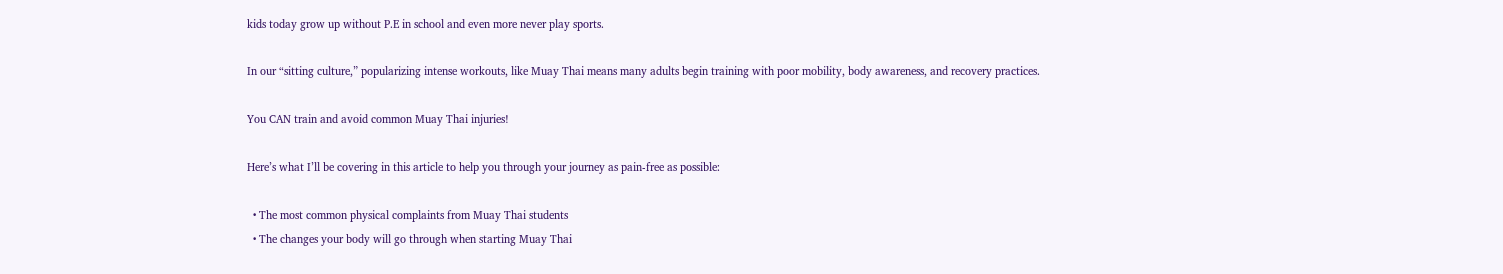kids today grow up without P.E in school and even more never play sports.

In our “sitting culture,” popularizing intense workouts, like Muay Thai means many adults begin training with poor mobility, body awareness, and recovery practices.

You CAN train and avoid common Muay Thai injuries!

Here’s what I’ll be covering in this article to help you through your journey as pain-free as possible:

  • The most common physical complaints from Muay Thai students
  • The changes your body will go through when starting Muay Thai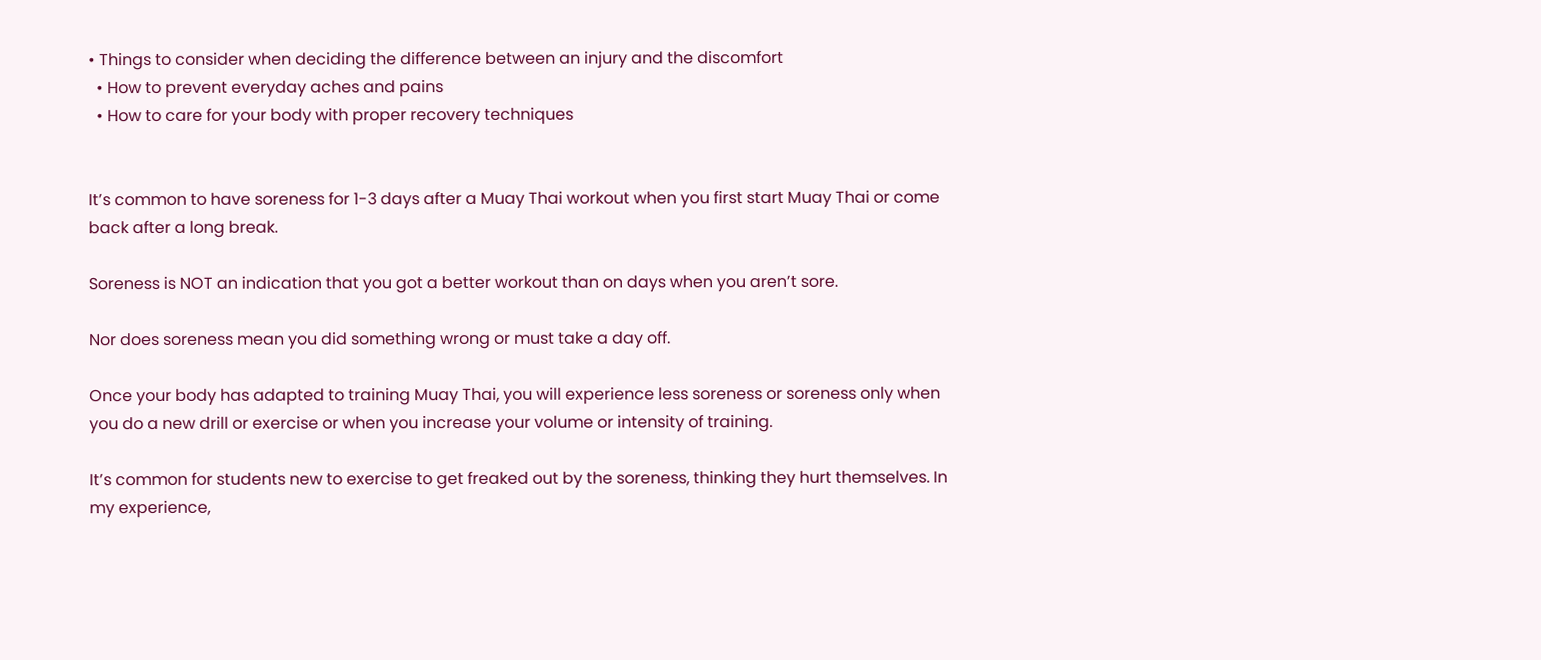• Things to consider when deciding the difference between an injury and the discomfort
  • How to prevent everyday aches and pains
  • How to care for your body with proper recovery techniques


It’s common to have soreness for 1-3 days after a Muay Thai workout when you first start Muay Thai or come back after a long break.

Soreness is NOT an indication that you got a better workout than on days when you aren’t sore.

Nor does soreness mean you did something wrong or must take a day off.

Once your body has adapted to training Muay Thai, you will experience less soreness or soreness only when you do a new drill or exercise or when you increase your volume or intensity of training.

It’s common for students new to exercise to get freaked out by the soreness, thinking they hurt themselves. In my experience,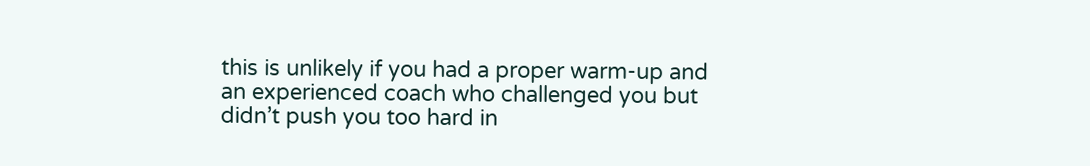this is unlikely if you had a proper warm-up and an experienced coach who challenged you but didn’t push you too hard in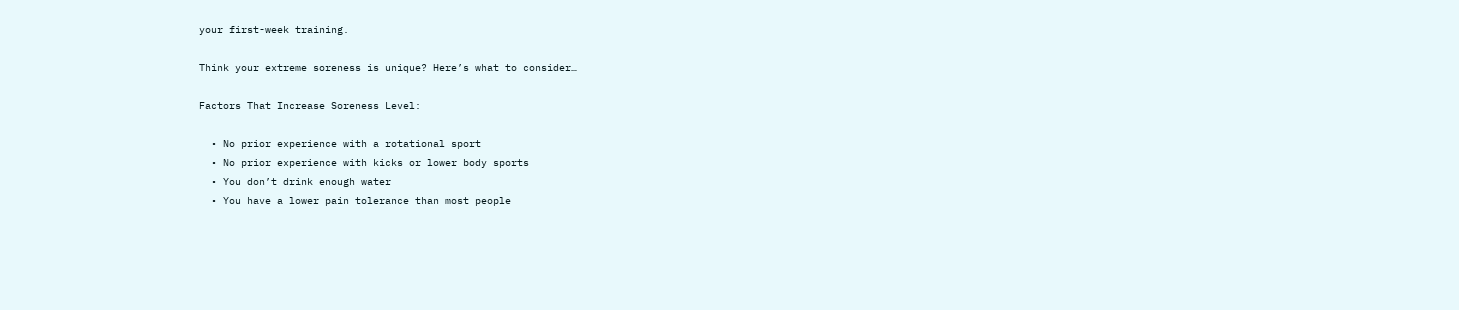your first-week training.

Think your extreme soreness is unique? Here’s what to consider…

Factors That Increase Soreness Level:

  • No prior experience with a rotational sport
  • No prior experience with kicks or lower body sports
  • You don’t drink enough water
  • You have a lower pain tolerance than most people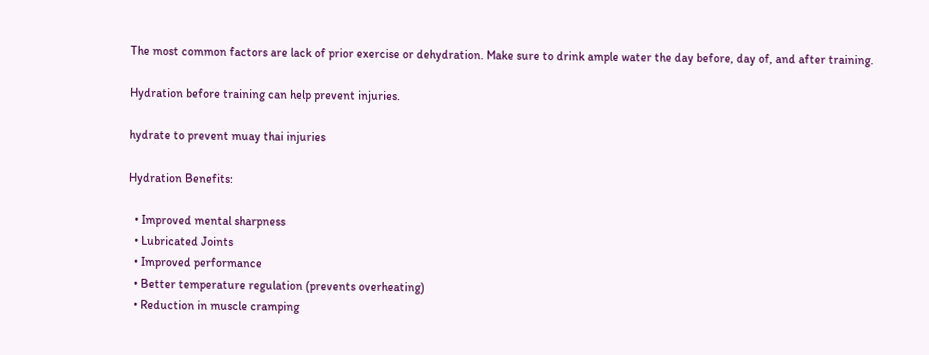The most common factors are lack of prior exercise or dehydration. Make sure to drink ample water the day before, day of, and after training.

Hydration before training can help prevent injuries.

hydrate to prevent muay thai injuries

Hydration Benefits:

  • Improved mental sharpness
  • Lubricated Joints
  • Improved performance
  • Better temperature regulation (prevents overheating)
  • Reduction in muscle cramping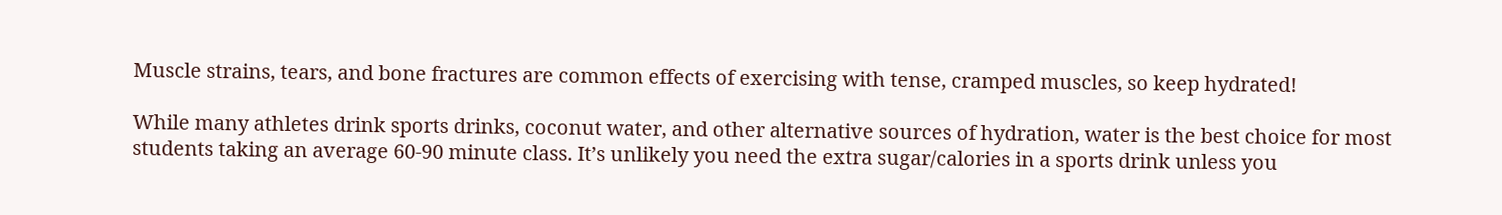Muscle strains, tears, and bone fractures are common effects of exercising with tense, cramped muscles, so keep hydrated!

While many athletes drink sports drinks, coconut water, and other alternative sources of hydration, water is the best choice for most students taking an average 60-90 minute class. It’s unlikely you need the extra sugar/calories in a sports drink unless you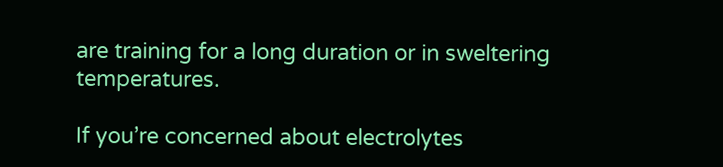are training for a long duration or in sweltering temperatures.

If you’re concerned about electrolytes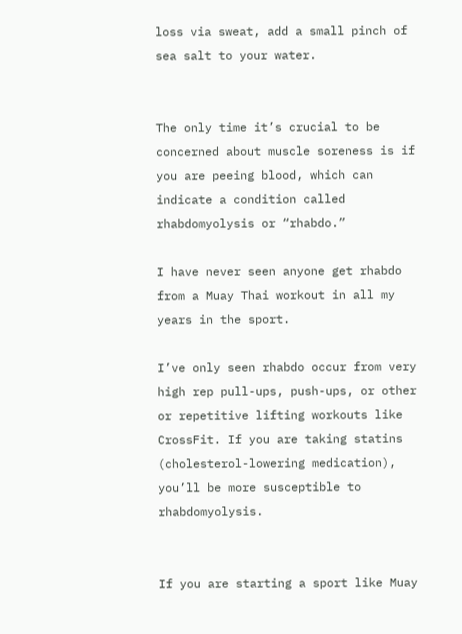loss via sweat, add a small pinch of sea salt to your water.


The only time it’s crucial to be concerned about muscle soreness is if you are peeing blood, which can indicate a condition called rhabdomyolysis or “rhabdo.”

I have never seen anyone get rhabdo from a Muay Thai workout in all my years in the sport.

I’ve only seen rhabdo occur from very high rep pull-ups, push-ups, or other or repetitive lifting workouts like CrossFit. If you are taking statins (cholesterol-lowering medication), you’ll be more susceptible to rhabdomyolysis.


If you are starting a sport like Muay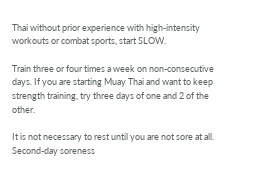Thai without prior experience with high-intensity workouts or combat sports, start SLOW.

Train three or four times a week on non-consecutive days. If you are starting Muay Thai and want to keep strength training, try three days of one and 2 of the other.

It is not necessary to rest until you are not sore at all. Second-day soreness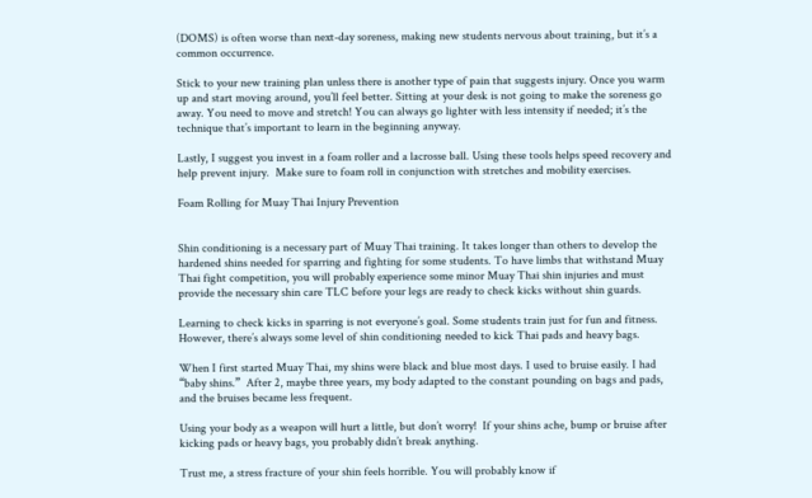(DOMS) is often worse than next-day soreness, making new students nervous about training, but it’s a common occurrence.

Stick to your new training plan unless there is another type of pain that suggests injury. Once you warm up and start moving around, you’ll feel better. Sitting at your desk is not going to make the soreness go away. You need to move and stretch! You can always go lighter with less intensity if needed; it’s the technique that’s important to learn in the beginning anyway.

Lastly, I suggest you invest in a foam roller and a lacrosse ball. Using these tools helps speed recovery and help prevent injury.  Make sure to foam roll in conjunction with stretches and mobility exercises.

Foam Rolling for Muay Thai Injury Prevention


Shin conditioning is a necessary part of Muay Thai training. It takes longer than others to develop the hardened shins needed for sparring and fighting for some students. To have limbs that withstand Muay Thai fight competition, you will probably experience some minor Muay Thai shin injuries and must provide the necessary shin care TLC before your legs are ready to check kicks without shin guards.

Learning to check kicks in sparring is not everyone’s goal. Some students train just for fun and fitness. However, there’s always some level of shin conditioning needed to kick Thai pads and heavy bags.

When I first started Muay Thai, my shins were black and blue most days. I used to bruise easily. I had “baby shins.”  After 2, maybe three years, my body adapted to the constant pounding on bags and pads, and the bruises became less frequent.

Using your body as a weapon will hurt a little, but don’t worry!  If your shins ache, bump or bruise after kicking pads or heavy bags, you probably didn’t break anything.

Trust me, a stress fracture of your shin feels horrible. You will probably know if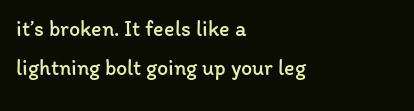it’s broken. It feels like a lightning bolt going up your leg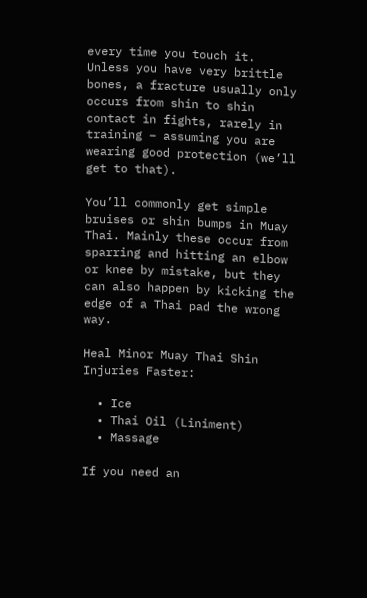every time you touch it. Unless you have very brittle bones, a fracture usually only occurs from shin to shin contact in fights, rarely in training – assuming you are wearing good protection (we’ll get to that).

You’ll commonly get simple bruises or shin bumps in Muay Thai. Mainly these occur from sparring and hitting an elbow or knee by mistake, but they can also happen by kicking the edge of a Thai pad the wrong way.

Heal Minor Muay Thai Shin Injuries Faster:

  • Ice
  • Thai Oil (Liniment)
  • Massage

If you need an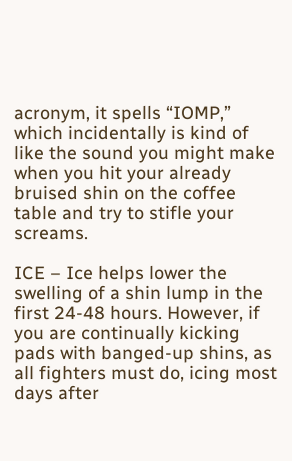acronym, it spells “IOMP,” which incidentally is kind of like the sound you might make when you hit your already bruised shin on the coffee table and try to stifle your screams.

ICE – Ice helps lower the swelling of a shin lump in the first 24-48 hours. However, if you are continually kicking pads with banged-up shins, as all fighters must do, icing most days after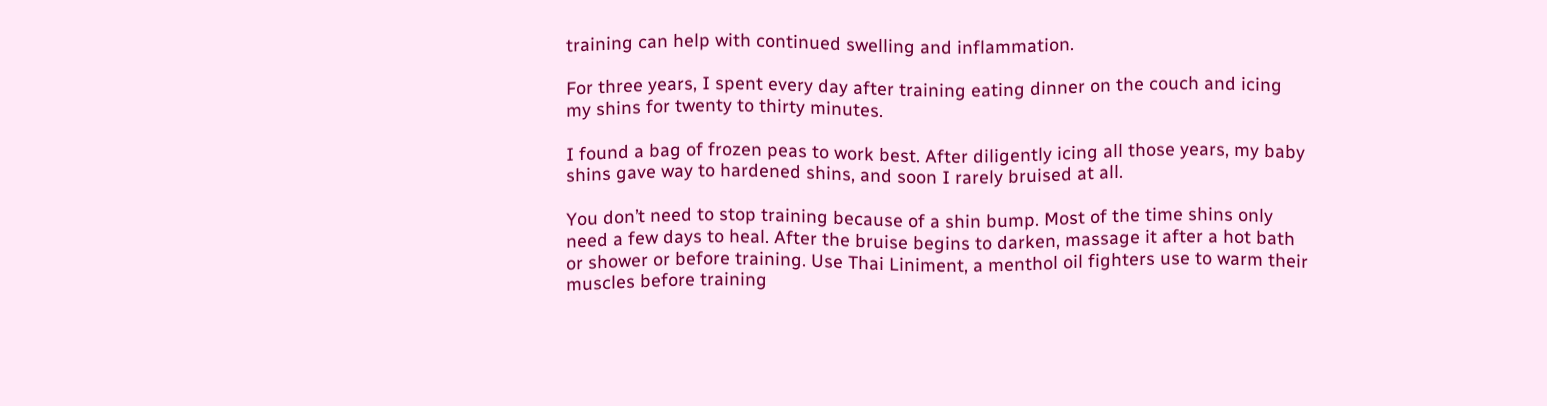training can help with continued swelling and inflammation.

For three years, I spent every day after training eating dinner on the couch and icing my shins for twenty to thirty minutes.

I found a bag of frozen peas to work best. After diligently icing all those years, my baby shins gave way to hardened shins, and soon I rarely bruised at all.

You don’t need to stop training because of a shin bump. Most of the time shins only need a few days to heal. After the bruise begins to darken, massage it after a hot bath or shower or before training. Use Thai Liniment, a menthol oil fighters use to warm their muscles before training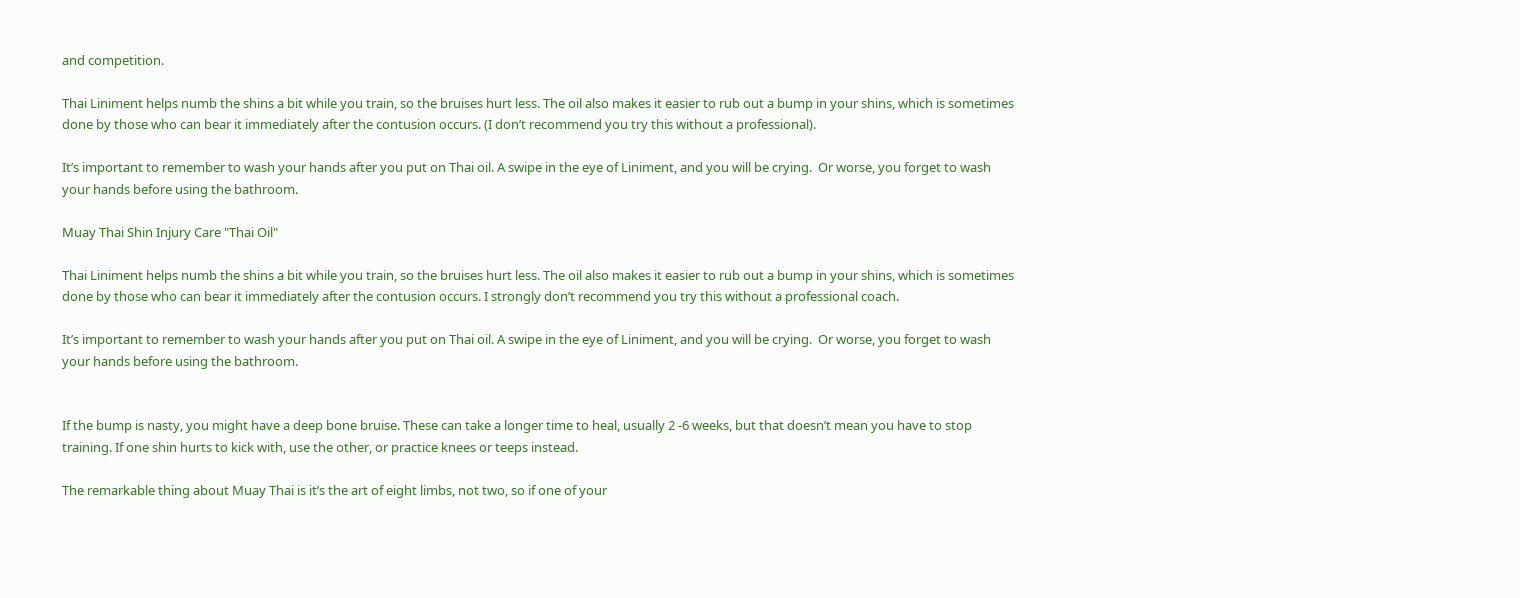and competition.

Thai Liniment helps numb the shins a bit while you train, so the bruises hurt less. The oil also makes it easier to rub out a bump in your shins, which is sometimes done by those who can bear it immediately after the contusion occurs. (I don’t recommend you try this without a professional).

It’s important to remember to wash your hands after you put on Thai oil. A swipe in the eye of Liniment, and you will be crying.  Or worse, you forget to wash your hands before using the bathroom.

Muay Thai Shin Injury Care "Thai Oil"

Thai Liniment helps numb the shins a bit while you train, so the bruises hurt less. The oil also makes it easier to rub out a bump in your shins, which is sometimes done by those who can bear it immediately after the contusion occurs. I strongly don’t recommend you try this without a professional coach.

It’s important to remember to wash your hands after you put on Thai oil. A swipe in the eye of Liniment, and you will be crying.  Or worse, you forget to wash your hands before using the bathroom.


If the bump is nasty, you might have a deep bone bruise. These can take a longer time to heal, usually 2 -6 weeks, but that doesn’t mean you have to stop training. If one shin hurts to kick with, use the other, or practice knees or teeps instead.

The remarkable thing about Muay Thai is it’s the art of eight limbs, not two, so if one of your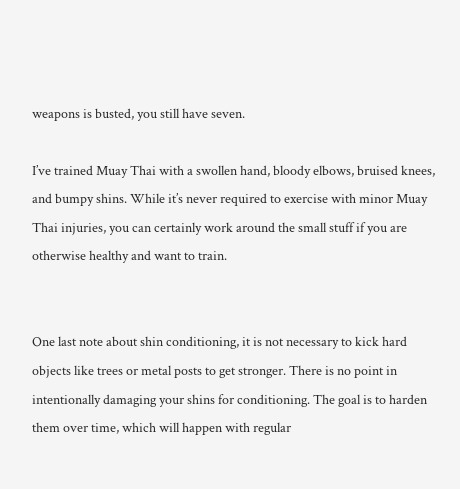weapons is busted, you still have seven.

I’ve trained Muay Thai with a swollen hand, bloody elbows, bruised knees, and bumpy shins. While it’s never required to exercise with minor Muay Thai injuries, you can certainly work around the small stuff if you are otherwise healthy and want to train.


One last note about shin conditioning, it is not necessary to kick hard objects like trees or metal posts to get stronger. There is no point in intentionally damaging your shins for conditioning. The goal is to harden them over time, which will happen with regular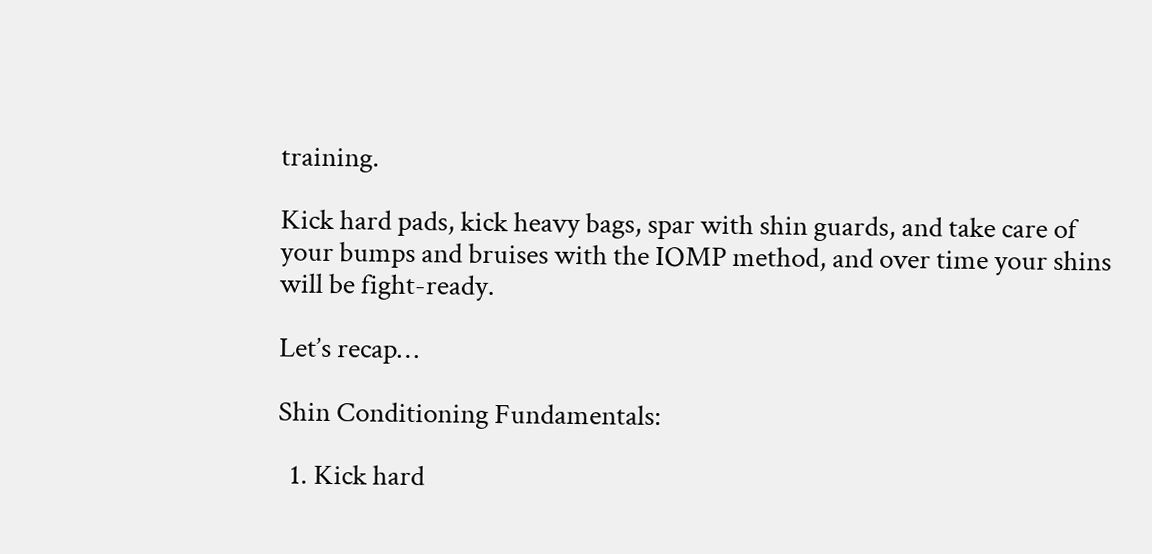training.

Kick hard pads, kick heavy bags, spar with shin guards, and take care of your bumps and bruises with the IOMP method, and over time your shins will be fight-ready.

Let’s recap…

Shin Conditioning Fundamentals:

  1. Kick hard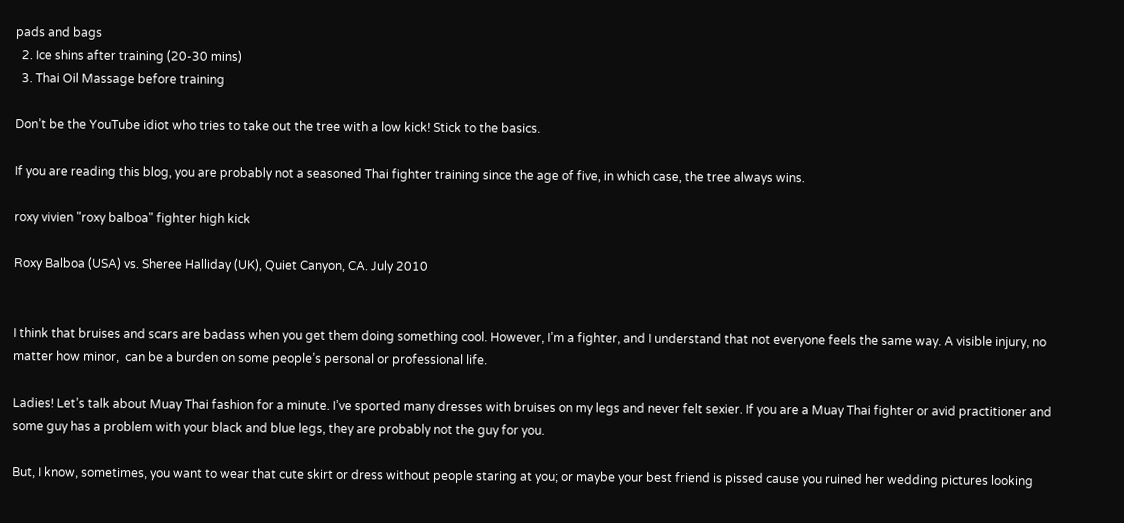pads and bags
  2. Ice shins after training (20-30 mins)
  3. Thai Oil Massage before training

Don’t be the YouTube idiot who tries to take out the tree with a low kick! Stick to the basics.

If you are reading this blog, you are probably not a seasoned Thai fighter training since the age of five, in which case, the tree always wins.

roxy vivien "roxy balboa" fighter high kick

Roxy Balboa (USA) vs. Sheree Halliday (UK), Quiet Canyon, CA. July 2010


I think that bruises and scars are badass when you get them doing something cool. However, I’m a fighter, and I understand that not everyone feels the same way. A visible injury, no matter how minor,  can be a burden on some people’s personal or professional life.

Ladies! Let’s talk about Muay Thai fashion for a minute. I’ve sported many dresses with bruises on my legs and never felt sexier. If you are a Muay Thai fighter or avid practitioner and some guy has a problem with your black and blue legs, they are probably not the guy for you.

But, I know, sometimes, you want to wear that cute skirt or dress without people staring at you; or maybe your best friend is pissed cause you ruined her wedding pictures looking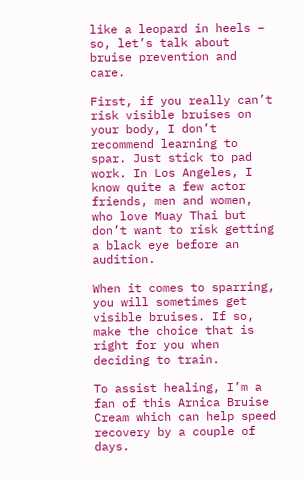like a leopard in heels – so, let’s talk about bruise prevention and care.

First, if you really can’t risk visible bruises on your body, I don’t recommend learning to spar. Just stick to pad work. In Los Angeles, I know quite a few actor friends, men and women, who love Muay Thai but don’t want to risk getting a black eye before an audition.

When it comes to sparring, you will sometimes get visible bruises. If so, make the choice that is right for you when deciding to train.

To assist healing, I’m a fan of this Arnica Bruise Cream which can help speed recovery by a couple of days.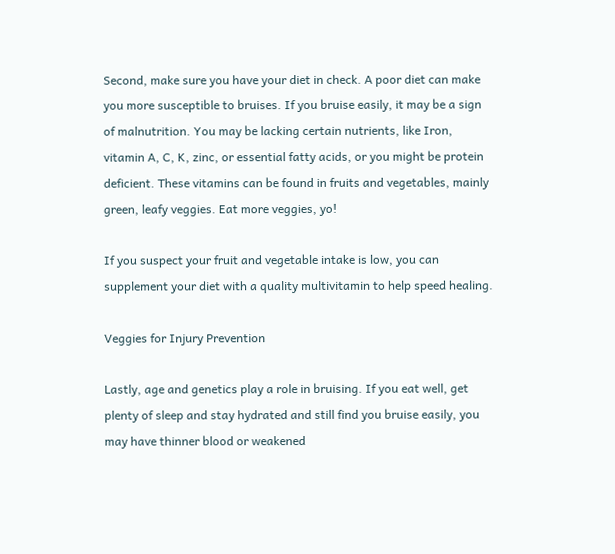Second, make sure you have your diet in check. A poor diet can make you more susceptible to bruises. If you bruise easily, it may be a sign of malnutrition. You may be lacking certain nutrients, like Iron, vitamin A, C, K, zinc, or essential fatty acids, or you might be protein deficient. These vitamins can be found in fruits and vegetables, mainly green, leafy veggies. Eat more veggies, yo!

If you suspect your fruit and vegetable intake is low, you can supplement your diet with a quality multivitamin to help speed healing.

Veggies for Injury Prevention

Lastly, age and genetics play a role in bruising. If you eat well, get plenty of sleep and stay hydrated and still find you bruise easily, you may have thinner blood or weakened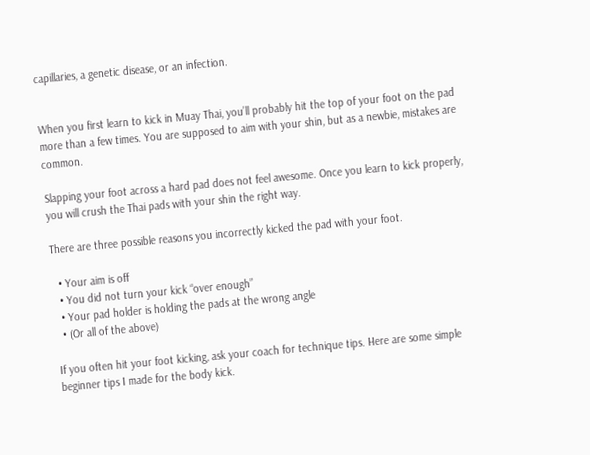capillaries, a genetic disease, or an infection.


When you first learn to kick in Muay Thai, you’ll probably hit the top of your foot on the pad more than a few times. You are supposed to aim with your shin, but as a newbie, mistakes are common.

Slapping your foot across a hard pad does not feel awesome. Once you learn to kick properly, you will crush the Thai pads with your shin the right way.

There are three possible reasons you incorrectly kicked the pad with your foot.

  • Your aim is off
  • You did not turn your kick “over enough”
  • Your pad holder is holding the pads at the wrong angle
  • (Or all of the above)

If you often hit your foot kicking, ask your coach for technique tips. Here are some simple beginner tips I made for the body kick.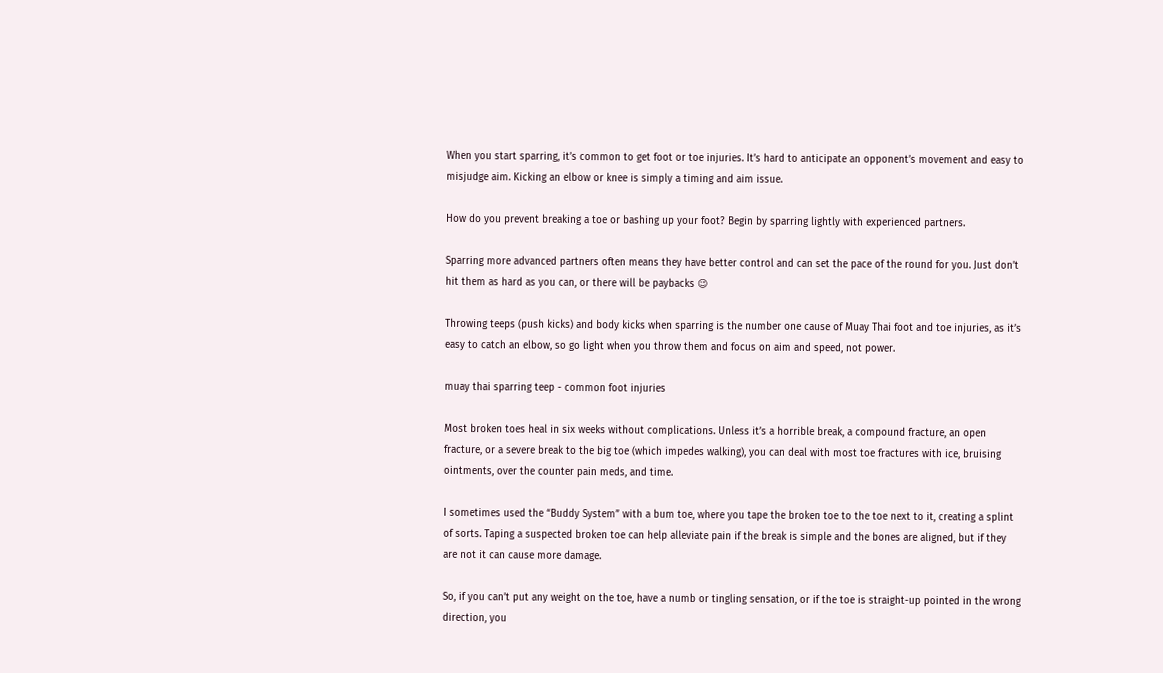When you start sparring, it’s common to get foot or toe injuries. It’s hard to anticipate an opponent’s movement and easy to misjudge aim. Kicking an elbow or knee is simply a timing and aim issue.

How do you prevent breaking a toe or bashing up your foot? Begin by sparring lightly with experienced partners.

Sparring more advanced partners often means they have better control and can set the pace of the round for you. Just don’t hit them as hard as you can, or there will be paybacks 😉

Throwing teeps (push kicks) and body kicks when sparring is the number one cause of Muay Thai foot and toe injuries, as it’s easy to catch an elbow, so go light when you throw them and focus on aim and speed, not power.

muay thai sparring teep - common foot injuries

Most broken toes heal in six weeks without complications. Unless it’s a horrible break, a compound fracture, an open fracture, or a severe break to the big toe (which impedes walking), you can deal with most toe fractures with ice, bruising ointments, over the counter pain meds, and time.

I sometimes used the “Buddy System” with a bum toe, where you tape the broken toe to the toe next to it, creating a splint of sorts. Taping a suspected broken toe can help alleviate pain if the break is simple and the bones are aligned, but if they are not it can cause more damage.

So, if you can’t put any weight on the toe, have a numb or tingling sensation, or if the toe is straight-up pointed in the wrong direction, you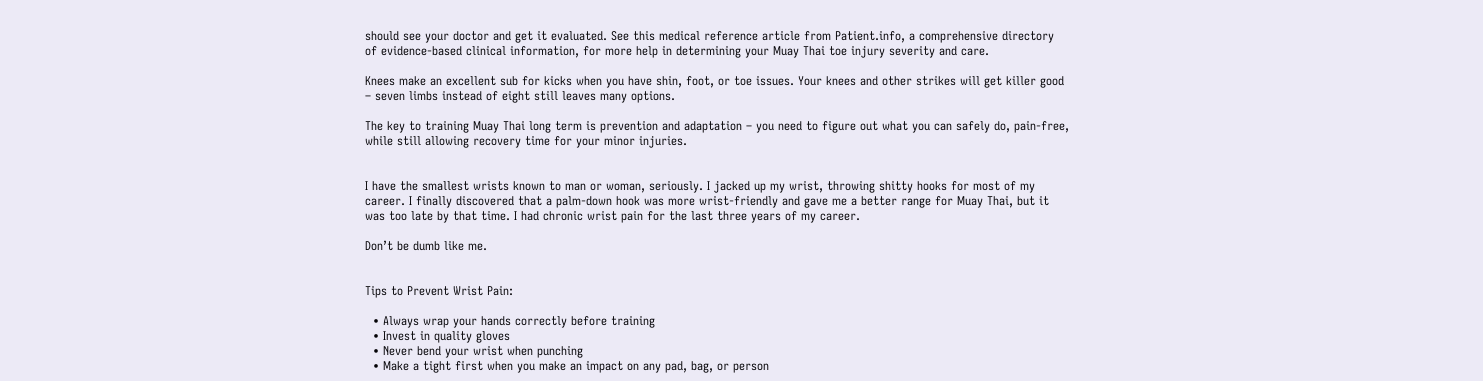should see your doctor and get it evaluated. See this medical reference article from Patient.info, a comprehensive directory of evidence-based clinical information, for more help in determining your Muay Thai toe injury severity and care.

Knees make an excellent sub for kicks when you have shin, foot, or toe issues. Your knees and other strikes will get killer good – seven limbs instead of eight still leaves many options.

The key to training Muay Thai long term is prevention and adaptation – you need to figure out what you can safely do, pain-free, while still allowing recovery time for your minor injuries.


I have the smallest wrists known to man or woman, seriously. I jacked up my wrist, throwing shitty hooks for most of my career. I finally discovered that a palm-down hook was more wrist-friendly and gave me a better range for Muay Thai, but it was too late by that time. I had chronic wrist pain for the last three years of my career.

Don’t be dumb like me.


Tips to Prevent Wrist Pain:

  • Always wrap your hands correctly before training
  • Invest in quality gloves
  • Never bend your wrist when punching
  • Make a tight first when you make an impact on any pad, bag, or person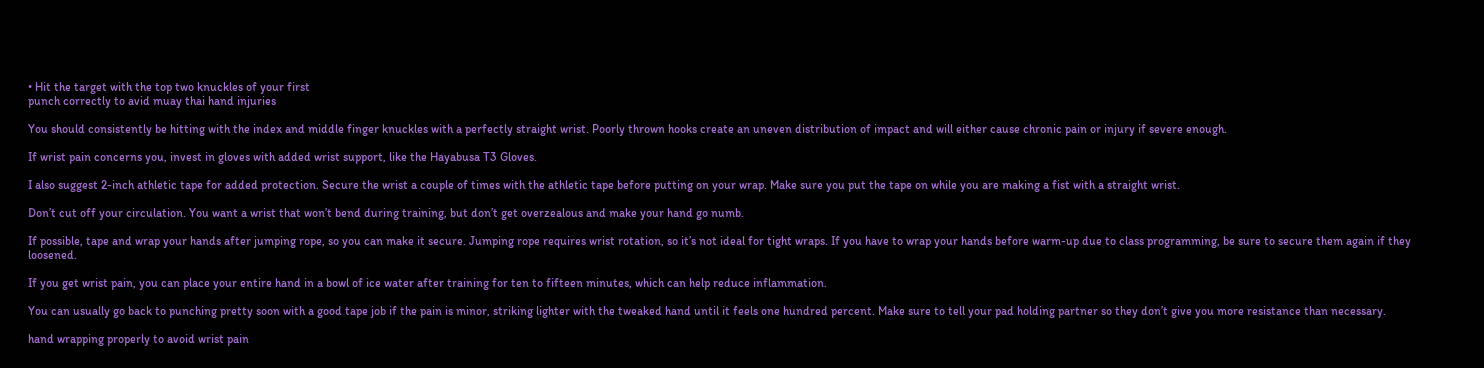• Hit the target with the top two knuckles of your first
punch correctly to avid muay thai hand injuries

You should consistently be hitting with the index and middle finger knuckles with a perfectly straight wrist. Poorly thrown hooks create an uneven distribution of impact and will either cause chronic pain or injury if severe enough.

If wrist pain concerns you, invest in gloves with added wrist support, like the Hayabusa T3 Gloves.

I also suggest 2-inch athletic tape for added protection. Secure the wrist a couple of times with the athletic tape before putting on your wrap. Make sure you put the tape on while you are making a fist with a straight wrist.

Don’t cut off your circulation. You want a wrist that won’t bend during training, but don’t get overzealous and make your hand go numb.

If possible, tape and wrap your hands after jumping rope, so you can make it secure. Jumping rope requires wrist rotation, so it’s not ideal for tight wraps. If you have to wrap your hands before warm-up due to class programming, be sure to secure them again if they loosened.

If you get wrist pain, you can place your entire hand in a bowl of ice water after training for ten to fifteen minutes, which can help reduce inflammation.

You can usually go back to punching pretty soon with a good tape job if the pain is minor, striking lighter with the tweaked hand until it feels one hundred percent. Make sure to tell your pad holding partner so they don’t give you more resistance than necessary.

hand wrapping properly to avoid wrist pain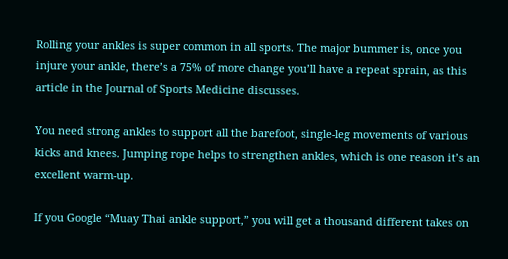Rolling your ankles is super common in all sports. The major bummer is, once you injure your ankle, there’s a 75% of more change you’ll have a repeat sprain, as this article in the Journal of Sports Medicine discusses.

You need strong ankles to support all the barefoot, single-leg movements of various kicks and knees. Jumping rope helps to strengthen ankles, which is one reason it’s an excellent warm-up.

If you Google “Muay Thai ankle support,” you will get a thousand different takes on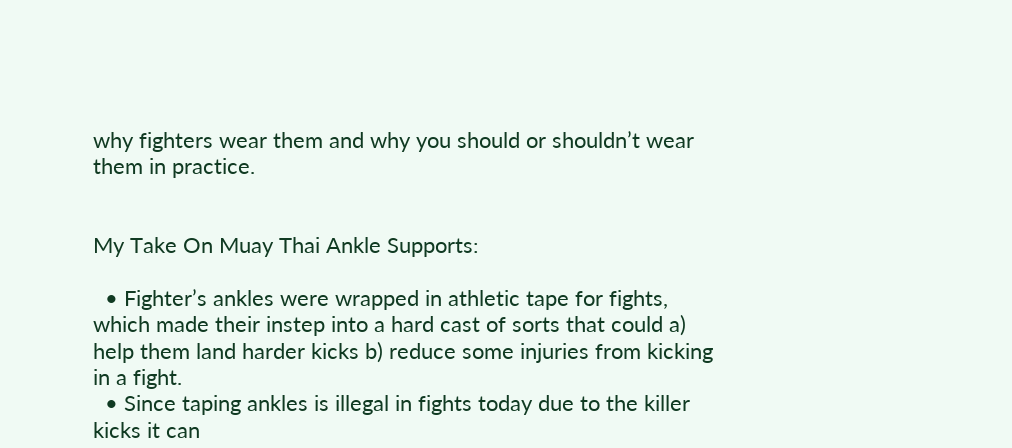why fighters wear them and why you should or shouldn’t wear them in practice.


My Take On Muay Thai Ankle Supports:

  • Fighter’s ankles were wrapped in athletic tape for fights, which made their instep into a hard cast of sorts that could a) help them land harder kicks b) reduce some injuries from kicking in a fight.
  • Since taping ankles is illegal in fights today due to the killer kicks it can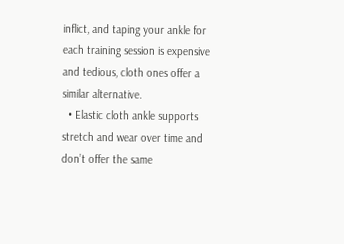inflict, and taping your ankle for each training session is expensive and tedious, cloth ones offer a similar alternative.
  • Elastic cloth ankle supports stretch and wear over time and don’t offer the same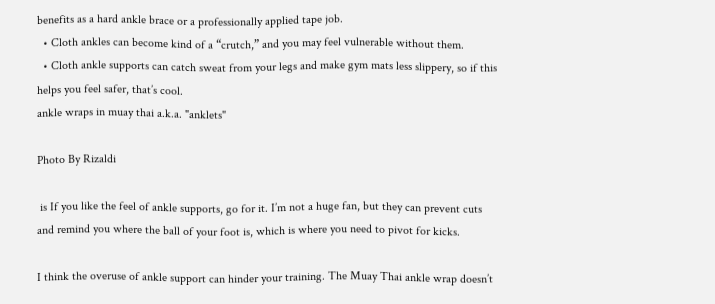benefits as a hard ankle brace or a professionally applied tape job.
  • Cloth ankles can become kind of a “crutch,” and you may feel vulnerable without them.
  • Cloth ankle supports can catch sweat from your legs and make gym mats less slippery, so if this helps you feel safer, that’s cool.
ankle wraps in muay thai a.k.a. "anklets"

Photo By Rizaldi

 is If you like the feel of ankle supports, go for it. I’m not a huge fan, but they can prevent cuts and remind you where the ball of your foot is, which is where you need to pivot for kicks.

I think the overuse of ankle support can hinder your training. The Muay Thai ankle wrap doesn’t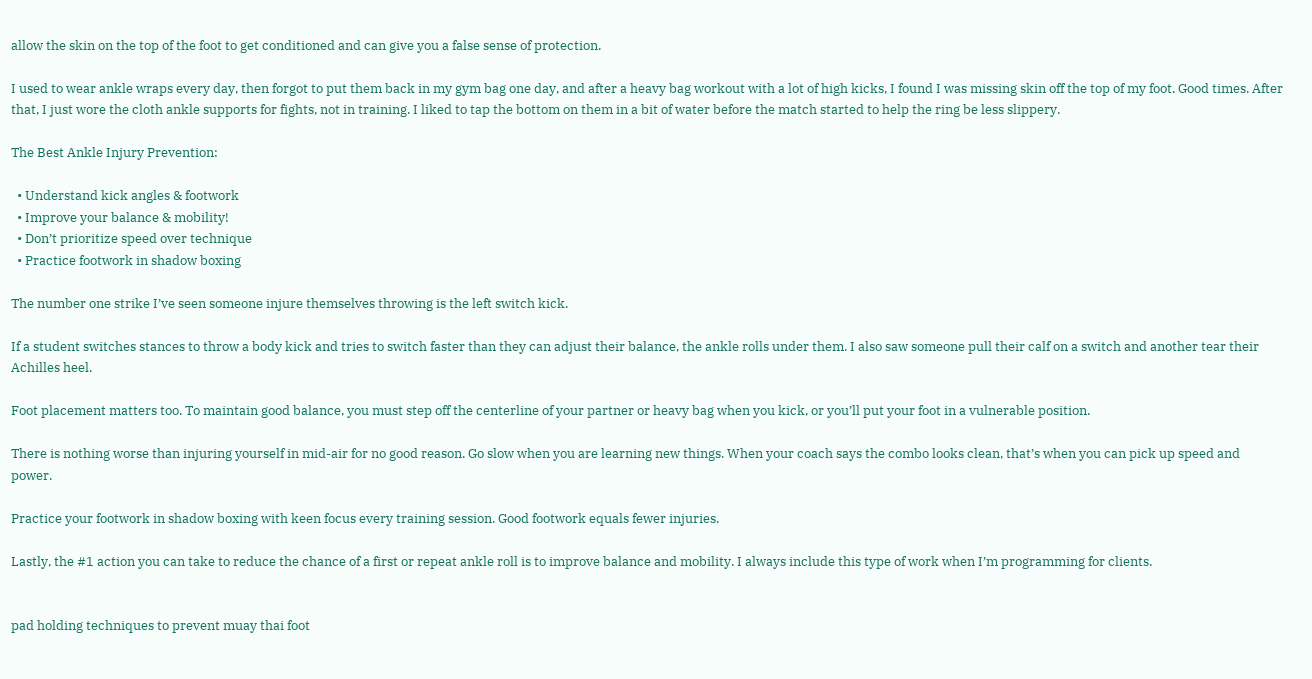allow the skin on the top of the foot to get conditioned and can give you a false sense of protection.

I used to wear ankle wraps every day, then forgot to put them back in my gym bag one day, and after a heavy bag workout with a lot of high kicks, I found I was missing skin off the top of my foot. Good times. After that, I just wore the cloth ankle supports for fights, not in training. I liked to tap the bottom on them in a bit of water before the match started to help the ring be less slippery.

The Best Ankle Injury Prevention:

  • Understand kick angles & footwork
  • Improve your balance & mobility!
  • Don’t prioritize speed over technique
  • Practice footwork in shadow boxing

The number one strike I’ve seen someone injure themselves throwing is the left switch kick.

If a student switches stances to throw a body kick and tries to switch faster than they can adjust their balance, the ankle rolls under them. I also saw someone pull their calf on a switch and another tear their Achilles heel.

Foot placement matters too. To maintain good balance, you must step off the centerline of your partner or heavy bag when you kick, or you’ll put your foot in a vulnerable position.

There is nothing worse than injuring yourself in mid-air for no good reason. Go slow when you are learning new things. When your coach says the combo looks clean, that’s when you can pick up speed and power.

Practice your footwork in shadow boxing with keen focus every training session. Good footwork equals fewer injuries.

Lastly, the #1 action you can take to reduce the chance of a first or repeat ankle roll is to improve balance and mobility. I always include this type of work when I’m programming for clients.


pad holding techniques to prevent muay thai foot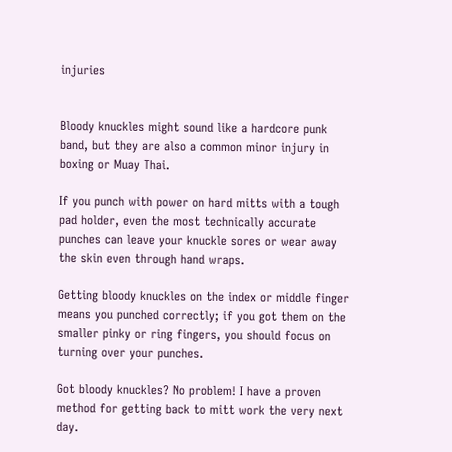injuries


Bloody knuckles might sound like a hardcore punk band, but they are also a common minor injury in boxing or Muay Thai.

If you punch with power on hard mitts with a tough pad holder, even the most technically accurate punches can leave your knuckle sores or wear away the skin even through hand wraps.

Getting bloody knuckles on the index or middle finger means you punched correctly; if you got them on the smaller pinky or ring fingers, you should focus on turning over your punches.

Got bloody knuckles? No problem! I have a proven method for getting back to mitt work the very next day.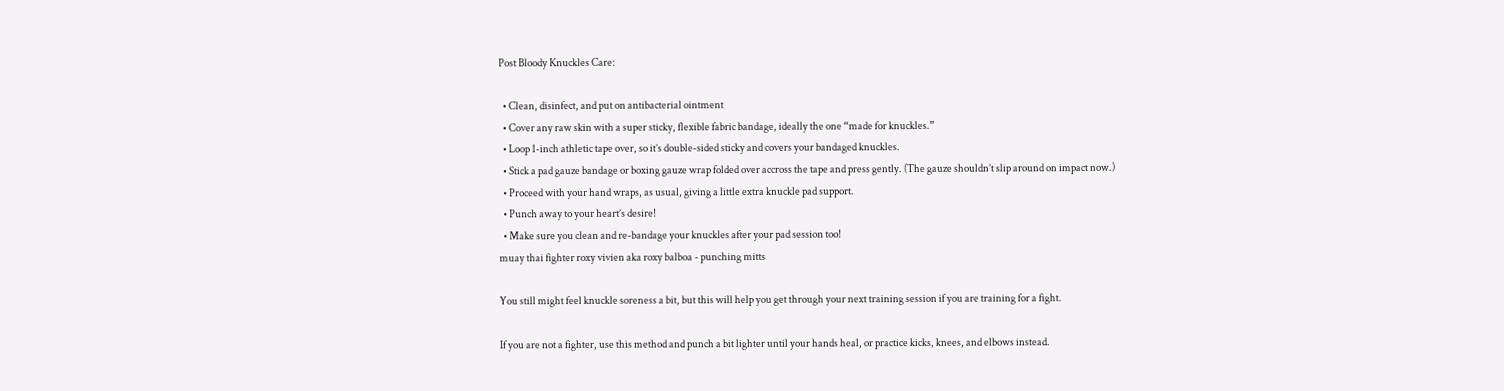Post Bloody Knuckles Care:

  • Clean, disinfect, and put on antibacterial ointment
  • Cover any raw skin with a super sticky, flexible fabric bandage, ideally the one “made for knuckles.”
  • Loop 1-inch athletic tape over, so it’s double-sided sticky and covers your bandaged knuckles.
  • Stick a pad gauze bandage or boxing gauze wrap folded over accross the tape and press gently. (The gauze shouldn’t slip around on impact now.)
  • Proceed with your hand wraps, as usual, giving a little extra knuckle pad support.
  • Punch away to your heart’s desire!
  • Make sure you clean and re-bandage your knuckles after your pad session too!
muay thai fighter roxy vivien aka roxy balboa - punching mitts

You still might feel knuckle soreness a bit, but this will help you get through your next training session if you are training for a fight.

If you are not a fighter, use this method and punch a bit lighter until your hands heal, or practice kicks, knees, and elbows instead.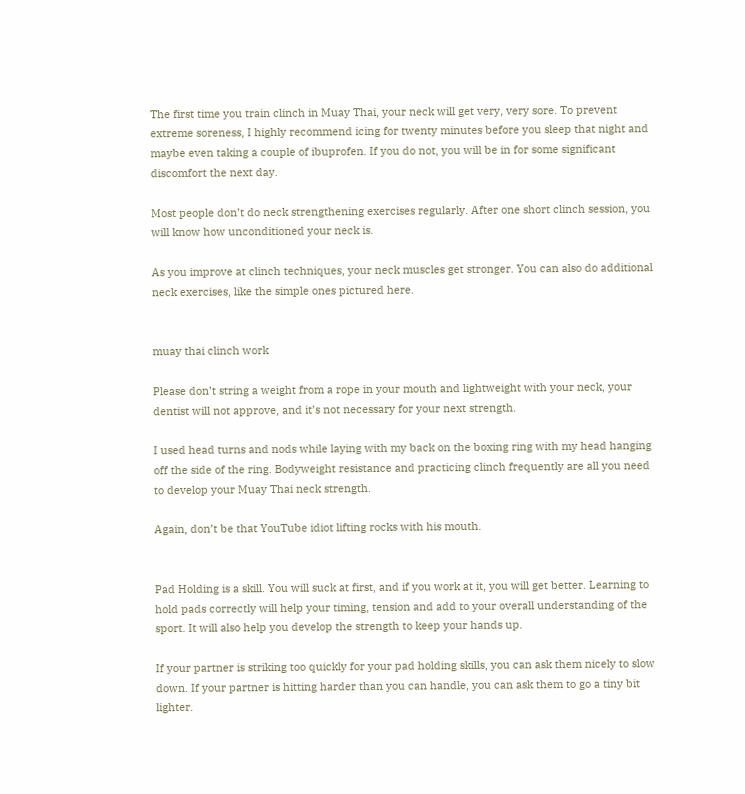The first time you train clinch in Muay Thai, your neck will get very, very sore. To prevent extreme soreness, I highly recommend icing for twenty minutes before you sleep that night and maybe even taking a couple of ibuprofen. If you do not, you will be in for some significant discomfort the next day.

Most people don’t do neck strengthening exercises regularly. After one short clinch session, you will know how unconditioned your neck is.

As you improve at clinch techniques, your neck muscles get stronger. You can also do additional neck exercises, like the simple ones pictured here.


muay thai clinch work

Please don’t string a weight from a rope in your mouth and lightweight with your neck, your dentist will not approve, and it’s not necessary for your next strength.

I used head turns and nods while laying with my back on the boxing ring with my head hanging off the side of the ring. Bodyweight resistance and practicing clinch frequently are all you need to develop your Muay Thai neck strength.

Again, don’t be that YouTube idiot lifting rocks with his mouth.


Pad Holding is a skill. You will suck at first, and if you work at it, you will get better. Learning to hold pads correctly will help your timing, tension and add to your overall understanding of the sport. It will also help you develop the strength to keep your hands up.

If your partner is striking too quickly for your pad holding skills, you can ask them nicely to slow down. If your partner is hitting harder than you can handle, you can ask them to go a tiny bit lighter.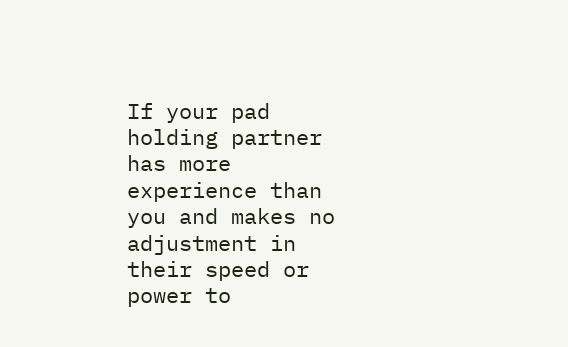If your pad holding partner has more experience than you and makes no adjustment in their speed or power to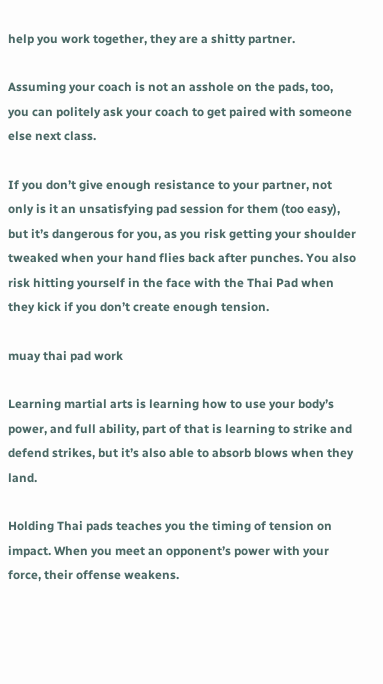help you work together, they are a shitty partner.

Assuming your coach is not an asshole on the pads, too,  you can politely ask your coach to get paired with someone else next class.

If you don’t give enough resistance to your partner, not only is it an unsatisfying pad session for them (too easy), but it’s dangerous for you, as you risk getting your shoulder tweaked when your hand flies back after punches. You also risk hitting yourself in the face with the Thai Pad when they kick if you don’t create enough tension.

muay thai pad work

Learning martial arts is learning how to use your body’s power, and full ability, part of that is learning to strike and defend strikes, but it’s also able to absorb blows when they land.

Holding Thai pads teaches you the timing of tension on impact. When you meet an opponent’s power with your force, their offense weakens.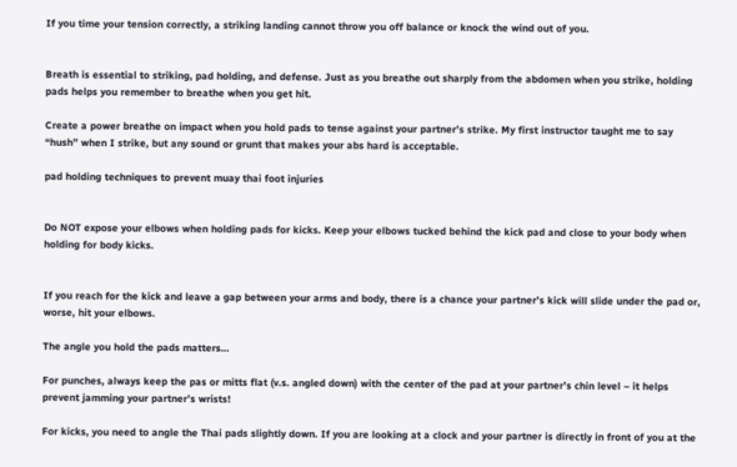If you time your tension correctly, a striking landing cannot throw you off balance or knock the wind out of you.


Breath is essential to striking, pad holding, and defense. Just as you breathe out sharply from the abdomen when you strike, holding pads helps you remember to breathe when you get hit.

Create a power breathe on impact when you hold pads to tense against your partner’s strike. My first instructor taught me to say “hush” when I strike, but any sound or grunt that makes your abs hard is acceptable.

pad holding techniques to prevent muay thai foot injuries


Do NOT expose your elbows when holding pads for kicks. Keep your elbows tucked behind the kick pad and close to your body when holding for body kicks.


If you reach for the kick and leave a gap between your arms and body, there is a chance your partner’s kick will slide under the pad or, worse, hit your elbows.

The angle you hold the pads matters…

For punches, always keep the pas or mitts flat (v.s. angled down) with the center of the pad at your partner’s chin level – it helps prevent jamming your partner’s wrists!

For kicks, you need to angle the Thai pads slightly down. If you are looking at a clock and your partner is directly in front of you at the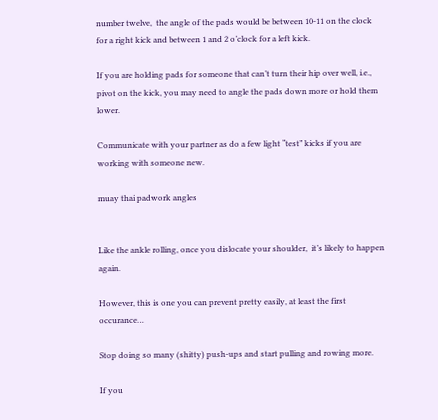number twelve,  the angle of the pads would be between 10-11 on the clock for a right kick and between 1 and 2 o’clock for a left kick.

If you are holding pads for someone that can’t turn their hip over well, i.e., pivot on the kick, you may need to angle the pads down more or hold them lower.

Communicate with your partner as do a few light “test” kicks if you are working with someone new.

muay thai padwork angles


Like the ankle rolling, once you dislocate your shoulder,  it’s likely to happen again.

However, this is one you can prevent pretty easily, at least the first occurance…

Stop doing so many (shitty) push-ups and start pulling and rowing more.

If you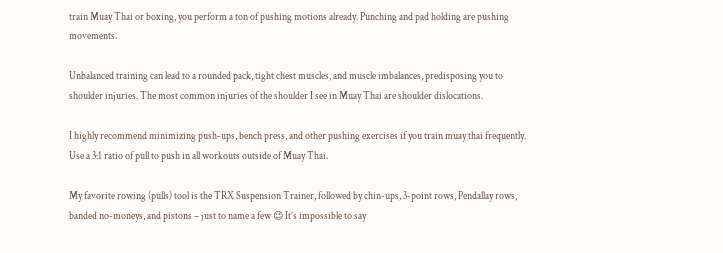train Muay Thai or boxing, you perform a ton of pushing motions already. Punching and pad holding are pushing movements.

Unbalanced training can lead to a rounded pack, tight chest muscles, and muscle imbalances, predisposing you to shoulder injuries. The most common injuries of the shoulder I see in Muay Thai are shoulder dislocations.

I highly recommend minimizing push-ups, bench press, and other pushing exercises if you train muay thai frequently. Use a 3:1 ratio of pull to push in all workouts outside of Muay Thai.

My favorite rowing (pulls) tool is the TRX Suspension Trainer, followed by chin-ups, 3-point rows, Pendallay rows, banded no-moneys, and pistons – just to name a few 😉 It’s impossible to say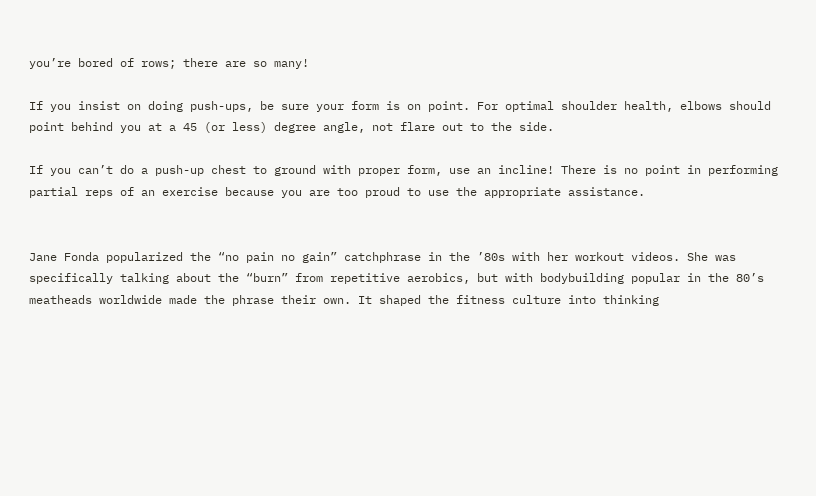you’re bored of rows; there are so many!

If you insist on doing push-ups, be sure your form is on point. For optimal shoulder health, elbows should point behind you at a 45 (or less) degree angle, not flare out to the side.

If you can’t do a push-up chest to ground with proper form, use an incline! There is no point in performing partial reps of an exercise because you are too proud to use the appropriate assistance.


Jane Fonda popularized the “no pain no gain” catchphrase in the ’80s with her workout videos. She was specifically talking about the “burn” from repetitive aerobics, but with bodybuilding popular in the 80’s meatheads worldwide made the phrase their own. It shaped the fitness culture into thinking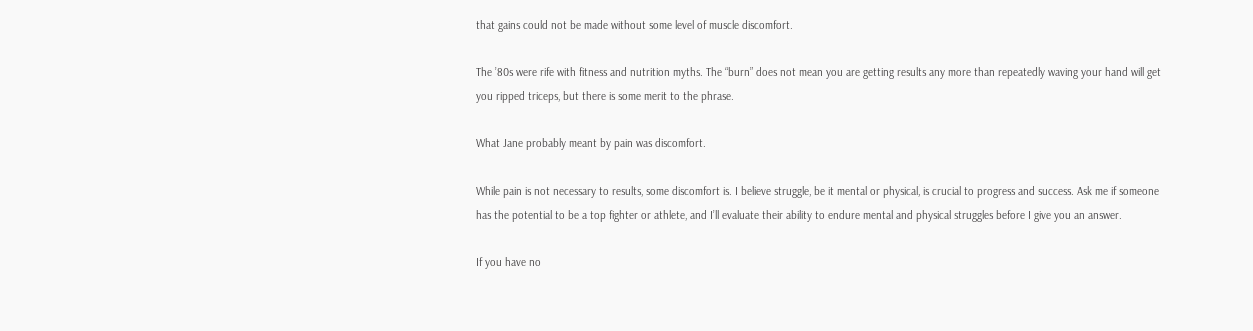that gains could not be made without some level of muscle discomfort.

The ’80s were rife with fitness and nutrition myths. The “burn” does not mean you are getting results any more than repeatedly waving your hand will get you ripped triceps, but there is some merit to the phrase.

What Jane probably meant by pain was discomfort.

While pain is not necessary to results, some discomfort is. I believe struggle, be it mental or physical, is crucial to progress and success. Ask me if someone has the potential to be a top fighter or athlete, and I’ll evaluate their ability to endure mental and physical struggles before I give you an answer.

If you have no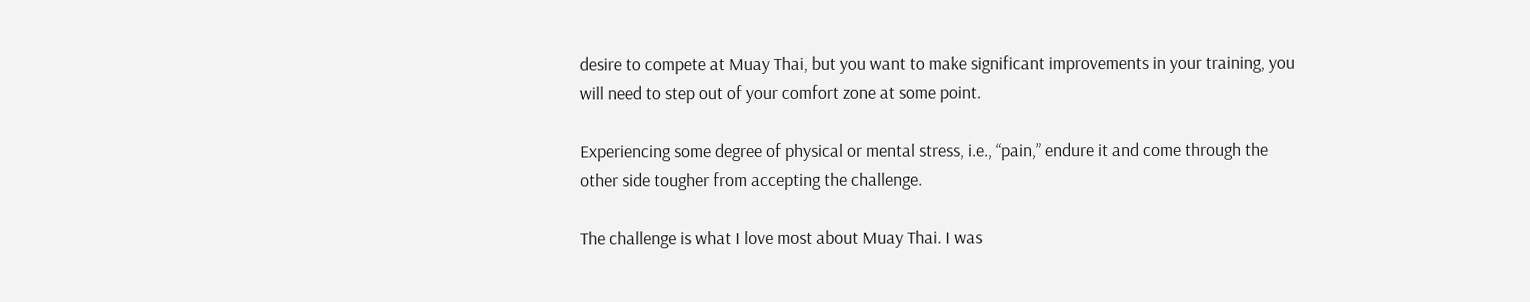desire to compete at Muay Thai, but you want to make significant improvements in your training, you will need to step out of your comfort zone at some point.

Experiencing some degree of physical or mental stress, i.e., “pain,” endure it and come through the other side tougher from accepting the challenge.

The challenge is what I love most about Muay Thai. I was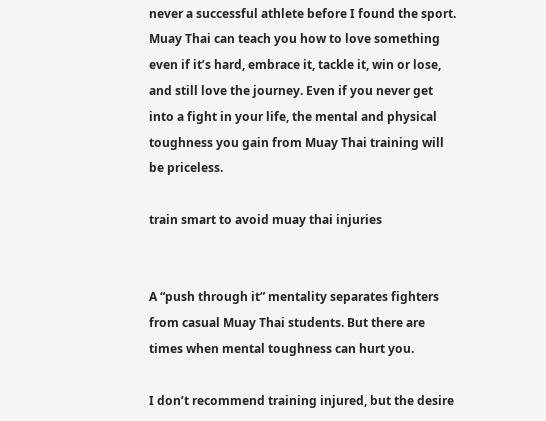never a successful athlete before I found the sport. Muay Thai can teach you how to love something even if it’s hard, embrace it, tackle it, win or lose, and still love the journey. Even if you never get into a fight in your life, the mental and physical toughness you gain from Muay Thai training will be priceless.

train smart to avoid muay thai injuries


A “push through it” mentality separates fighters from casual Muay Thai students. But there are times when mental toughness can hurt you.

I don’t recommend training injured, but the desire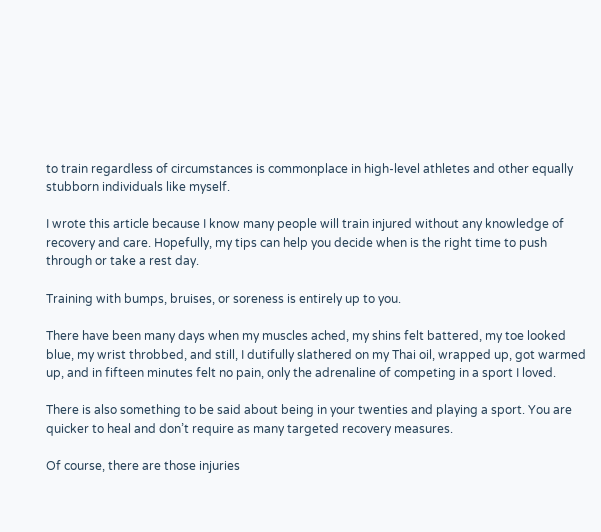to train regardless of circumstances is commonplace in high-level athletes and other equally stubborn individuals like myself.

I wrote this article because I know many people will train injured without any knowledge of recovery and care. Hopefully, my tips can help you decide when is the right time to push through or take a rest day.

Training with bumps, bruises, or soreness is entirely up to you.

There have been many days when my muscles ached, my shins felt battered, my toe looked blue, my wrist throbbed, and still, I dutifully slathered on my Thai oil, wrapped up, got warmed up, and in fifteen minutes felt no pain, only the adrenaline of competing in a sport I loved.

There is also something to be said about being in your twenties and playing a sport. You are quicker to heal and don’t require as many targeted recovery measures.

Of course, there are those injuries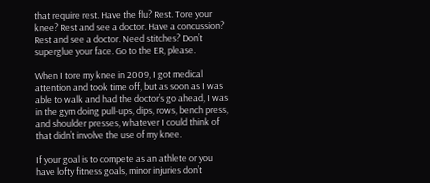that require rest. Have the flu? Rest. Tore your knee? Rest and see a doctor. Have a concussion? Rest and see a doctor. Need stitches? Don’t superglue your face. Go to the ER, please.

When I tore my knee in 2009, I got medical attention and took time off, but as soon as I was able to walk and had the doctor’s go ahead, I was in the gym doing pull-ups, dips, rows, bench press, and shoulder presses, whatever I could think of that didn’t involve the use of my knee.

If your goal is to compete as an athlete or you have lofty fitness goals, minor injuries don’t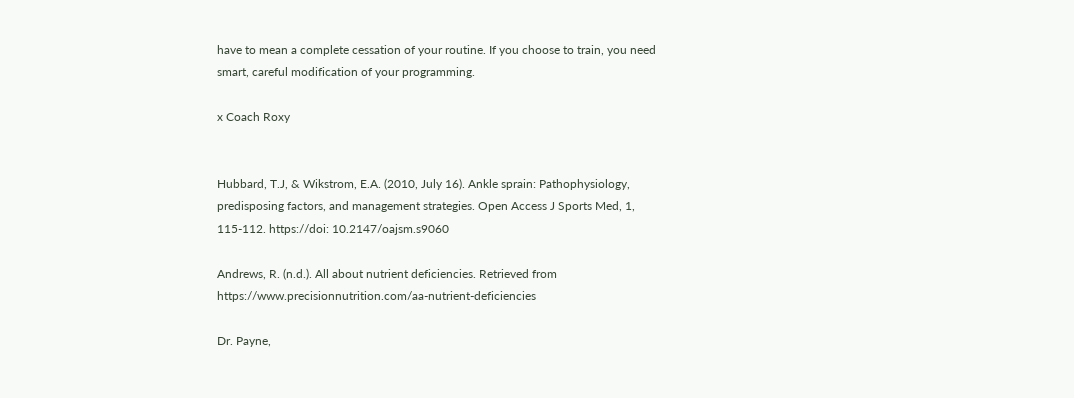have to mean a complete cessation of your routine. If you choose to train, you need smart, careful modification of your programming.

x Coach Roxy


Hubbard, T.J, & Wikstrom, E.A. (2010, July 16). Ankle sprain: Pathophysiology, predisposing factors, and management strategies. Open Access J Sports Med, 1, 115-112. https://doi: 10.2147/oajsm.s9060

Andrews, R. (n.d.). All about nutrient deficiencies. Retrieved from https://www.precisionnutrition.com/aa-nutrient-deficiencies

Dr. Payne,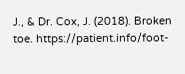J., & Dr. Cox, J. (2018). Broken toe. https://patient.info/foot-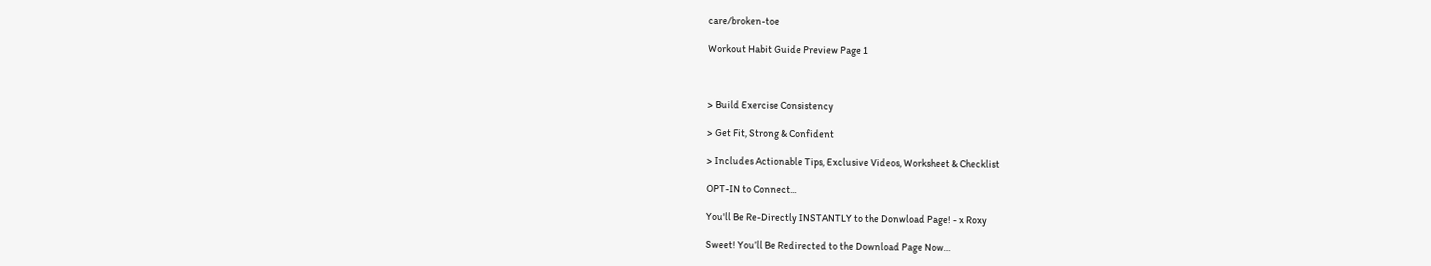care/broken-toe

Workout Habit Guide Preview Page 1



> Build Exercise Consistency

> Get Fit, Strong & Confident

> Includes Actionable Tips, Exclusive Videos, Worksheet & Checklist

OPT-IN to Connect...

You'll Be Re-Directly INSTANTLY to the Donwload Page! - x Roxy

Sweet! You’ll Be Redirected to the Download Page Now…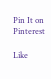Pin It on Pinterest

Like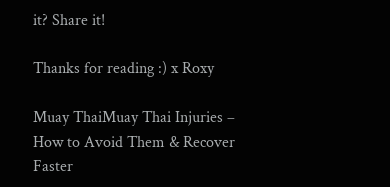it? Share it!

Thanks for reading :) x Roxy

Muay ThaiMuay Thai Injuries – How to Avoid Them & Recover Faster